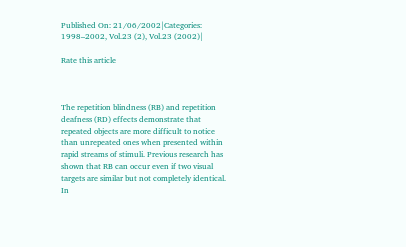Published On: 21/06/2002|Categories: 1998–2002, Vol.23 (2), Vol.23 (2002)|

Rate this article



The repetition blindness (RB) and repetition deafness (RD) effects demonstrate that repeated objects are more difficult to notice than unrepeated ones when presented within rapid streams of stimuli. Previous research has shown that RB can occur even if two visual targets are similar but not completely identical. In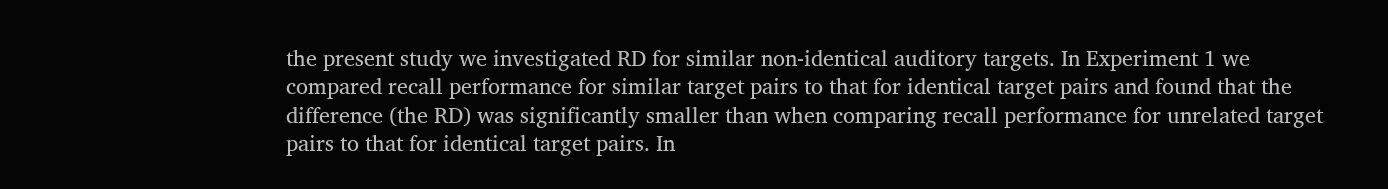the present study we investigated RD for similar non-identical auditory targets. In Experiment 1 we compared recall performance for similar target pairs to that for identical target pairs and found that the difference (the RD) was significantly smaller than when comparing recall performance for unrelated target pairs to that for identical target pairs. In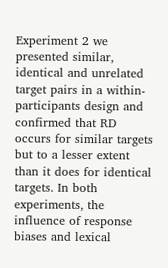Experiment 2 we presented similar, identical and unrelated target pairs in a within-participants design and confirmed that RD occurs for similar targets but to a lesser extent than it does for identical targets. In both experiments, the influence of response biases and lexical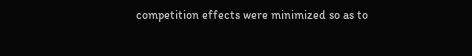competition effects were minimized so as to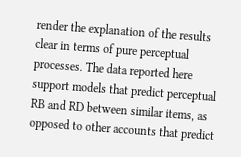render the explanation of the results clear in terms of pure perceptual processes. The data reported here support models that predict perceptual RB and RD between similar items, as opposed to other accounts that predict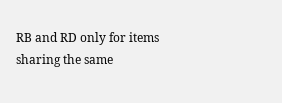RB and RD only for items sharing the same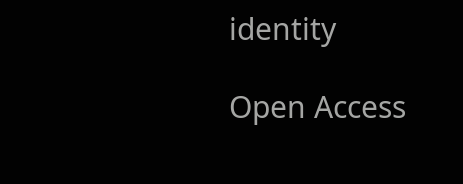identity

Open Access